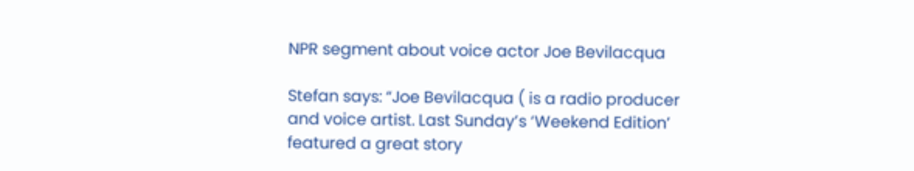NPR segment about voice actor Joe Bevilacqua

Stefan says: “Joe Bevilacqua ( is a radio producer and voice artist. Last Sunday’s ‘Weekend Edition’ featured a great story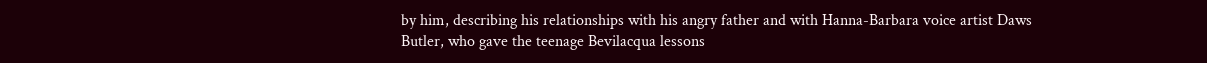by him, describing his relationships with his angry father and with Hanna-Barbara voice artist Daws Butler, who gave the teenage Bevilacqua lessons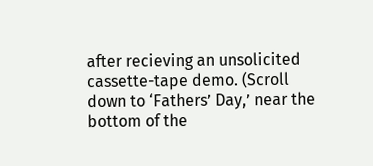after recieving an unsolicited cassette-tape demo. (Scroll down to ‘Fathers’ Day,’ near the bottom of the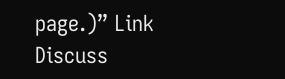page.)” Link Discuss